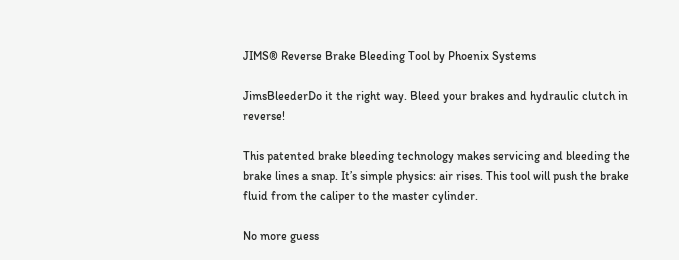JIMS® Reverse Brake Bleeding Tool by Phoenix Systems

JimsBleederDo it the right way. Bleed your brakes and hydraulic clutch in reverse!

This patented brake bleeding technology makes servicing and bleeding the brake lines a snap. It’s simple physics: air rises. This tool will push the brake fluid from the caliper to the master cylinder.

No more guess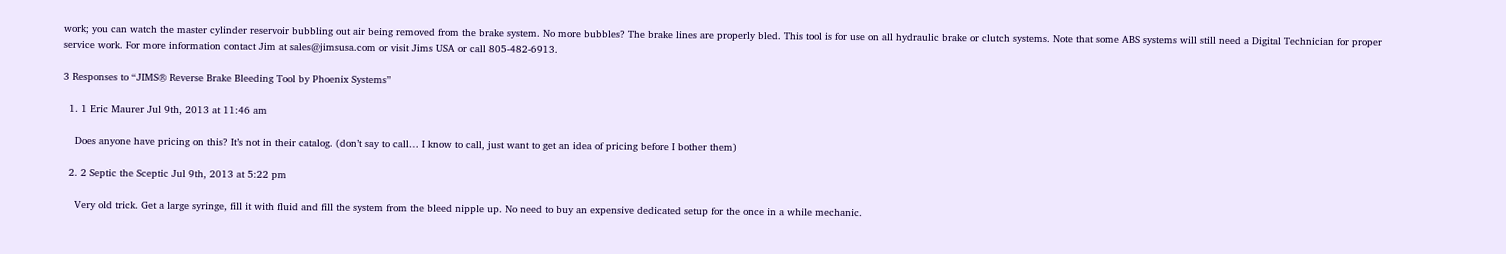work; you can watch the master cylinder reservoir bubbling out air being removed from the brake system. No more bubbles? The brake lines are properly bled. This tool is for use on all hydraulic brake or clutch systems. Note that some ABS systems will still need a Digital Technician for proper service work. For more information contact Jim at sales@jimsusa.com or visit Jims USA or call 805-482-6913.

3 Responses to “JIMS® Reverse Brake Bleeding Tool by Phoenix Systems”

  1. 1 Eric Maurer Jul 9th, 2013 at 11:46 am

    Does anyone have pricing on this? It’s not in their catalog. (don’t say to call… I know to call, just want to get an idea of pricing before I bother them)

  2. 2 Septic the Sceptic Jul 9th, 2013 at 5:22 pm

    Very old trick. Get a large syringe, fill it with fluid and fill the system from the bleed nipple up. No need to buy an expensive dedicated setup for the once in a while mechanic.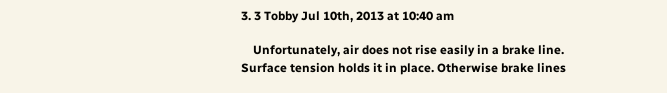3. 3 Tobby Jul 10th, 2013 at 10:40 am

    Unfortunately, air does not rise easily in a brake line. Surface tension holds it in place. Otherwise brake lines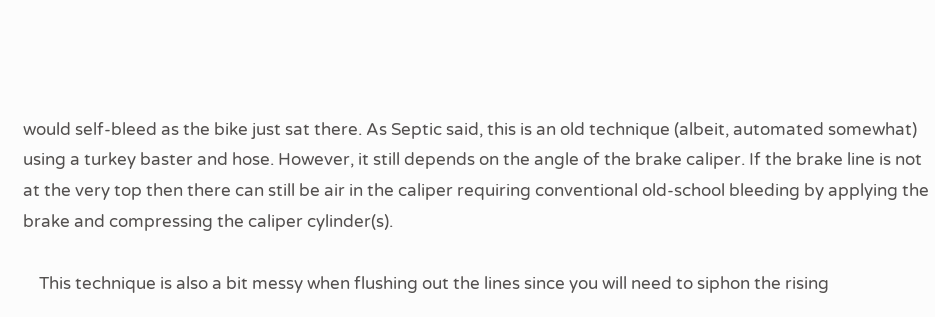would self-bleed as the bike just sat there. As Septic said, this is an old technique (albeit, automated somewhat) using a turkey baster and hose. However, it still depends on the angle of the brake caliper. If the brake line is not at the very top then there can still be air in the caliper requiring conventional old-school bleeding by applying the brake and compressing the caliper cylinder(s).

    This technique is also a bit messy when flushing out the lines since you will need to siphon the rising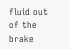fluid out of the brake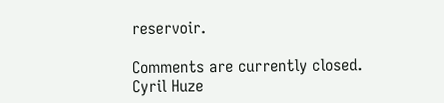reservoir.

Comments are currently closed.
Cyril Huze